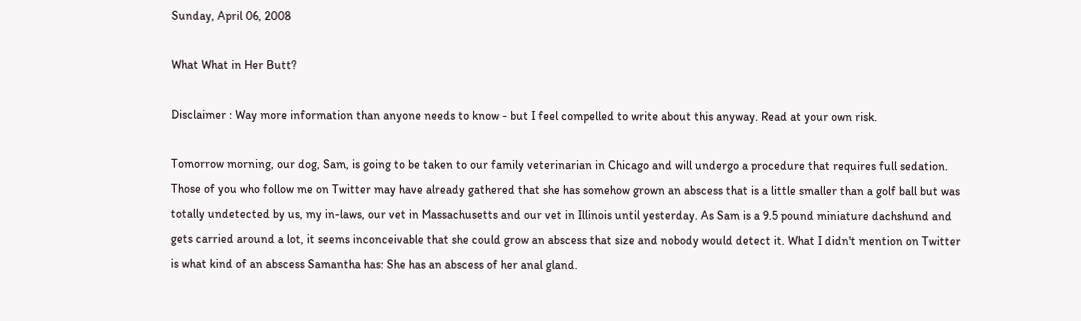Sunday, April 06, 2008

What What in Her Butt?

Disclaimer : Way more information than anyone needs to know - but I feel compelled to write about this anyway. Read at your own risk.

Tomorrow morning, our dog, Sam, is going to be taken to our family veterinarian in Chicago and will undergo a procedure that requires full sedation. Those of you who follow me on Twitter may have already gathered that she has somehow grown an abscess that is a little smaller than a golf ball but was totally undetected by us, my in-laws, our vet in Massachusetts and our vet in Illinois until yesterday. As Sam is a 9.5 pound miniature dachshund and gets carried around a lot, it seems inconceivable that she could grow an abscess that size and nobody would detect it. What I didn't mention on Twitter is what kind of an abscess Samantha has: She has an abscess of her anal gland.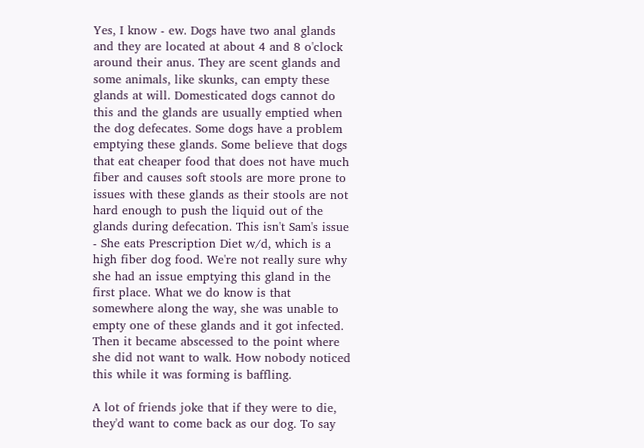Yes, I know - ew. Dogs have two anal glands and they are located at about 4 and 8 o'clock around their anus. They are scent glands and some animals, like skunks, can empty these glands at will. Domesticated dogs cannot do this and the glands are usually emptied when the dog defecates. Some dogs have a problem emptying these glands. Some believe that dogs that eat cheaper food that does not have much fiber and causes soft stools are more prone to issues with these glands as their stools are not hard enough to push the liquid out of the glands during defecation. This isn't Sam's issue - She eats Prescription Diet w/d, which is a high fiber dog food. We're not really sure why she had an issue emptying this gland in the first place. What we do know is that somewhere along the way, she was unable to empty one of these glands and it got infected. Then it became abscessed to the point where she did not want to walk. How nobody noticed this while it was forming is baffling.

A lot of friends joke that if they were to die, they'd want to come back as our dog. To say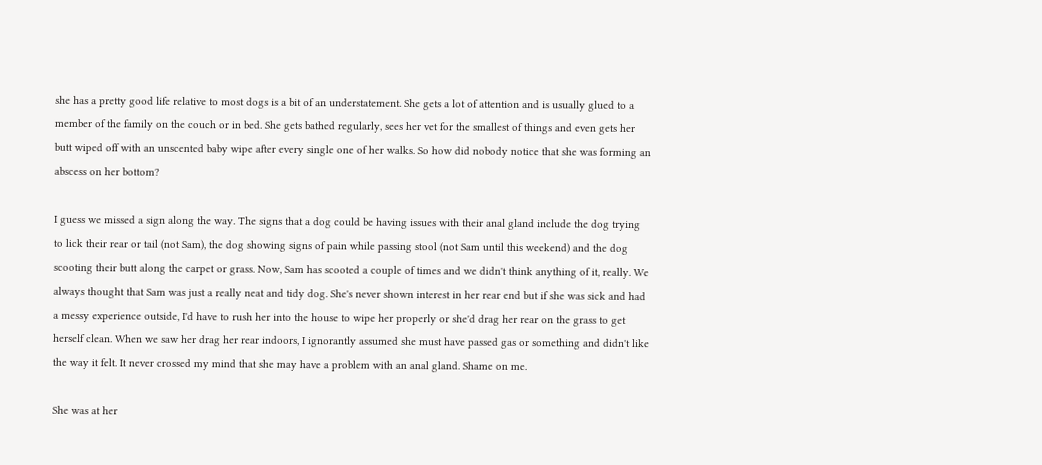she has a pretty good life relative to most dogs is a bit of an understatement. She gets a lot of attention and is usually glued to a member of the family on the couch or in bed. She gets bathed regularly, sees her vet for the smallest of things and even gets her butt wiped off with an unscented baby wipe after every single one of her walks. So how did nobody notice that she was forming an abscess on her bottom?

I guess we missed a sign along the way. The signs that a dog could be having issues with their anal gland include the dog trying to lick their rear or tail (not Sam), the dog showing signs of pain while passing stool (not Sam until this weekend) and the dog scooting their butt along the carpet or grass. Now, Sam has scooted a couple of times and we didn't think anything of it, really. We always thought that Sam was just a really neat and tidy dog. She's never shown interest in her rear end but if she was sick and had a messy experience outside, I'd have to rush her into the house to wipe her properly or she'd drag her rear on the grass to get herself clean. When we saw her drag her rear indoors, I ignorantly assumed she must have passed gas or something and didn't like the way it felt. It never crossed my mind that she may have a problem with an anal gland. Shame on me.

She was at her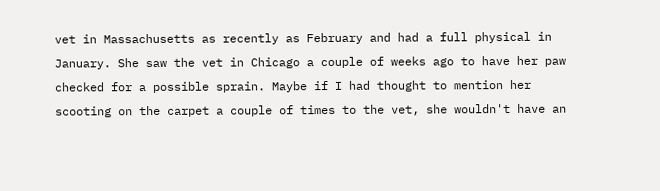vet in Massachusetts as recently as February and had a full physical in January. She saw the vet in Chicago a couple of weeks ago to have her paw checked for a possible sprain. Maybe if I had thought to mention her scooting on the carpet a couple of times to the vet, she wouldn't have an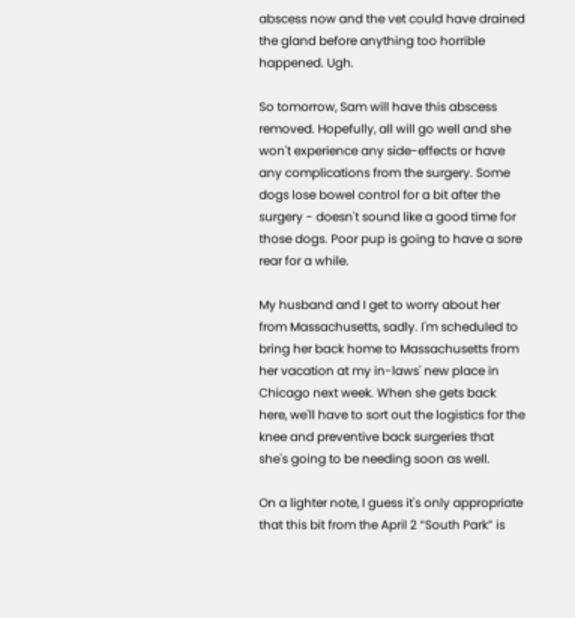abscess now and the vet could have drained the gland before anything too horrible happened. Ugh.

So tomorrow, Sam will have this abscess removed. Hopefully, all will go well and she won't experience any side-effects or have any complications from the surgery. Some dogs lose bowel control for a bit after the surgery - doesn't sound like a good time for those dogs. Poor pup is going to have a sore rear for a while.

My husband and I get to worry about her from Massachusetts, sadly. I'm scheduled to bring her back home to Massachusetts from her vacation at my in-laws' new place in Chicago next week. When she gets back here, we'll have to sort out the logistics for the knee and preventive back surgeries that she's going to be needing soon as well.

On a lighter note, I guess it's only appropriate that this bit from the April 2 “South Park” is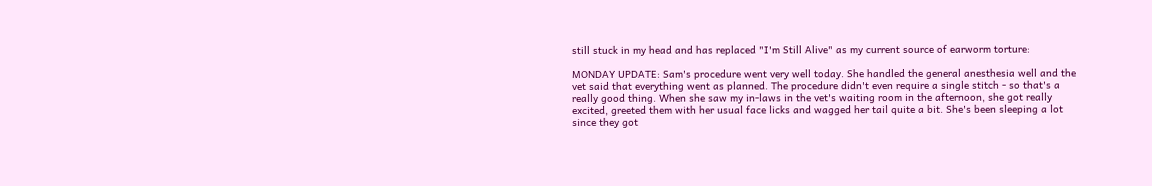still stuck in my head and has replaced "I'm Still Alive" as my current source of earworm torture:

MONDAY UPDATE: Sam's procedure went very well today. She handled the general anesthesia well and the vet said that everything went as planned. The procedure didn't even require a single stitch - so that's a really good thing. When she saw my in-laws in the vet's waiting room in the afternoon, she got really excited, greeted them with her usual face licks and wagged her tail quite a bit. She's been sleeping a lot since they got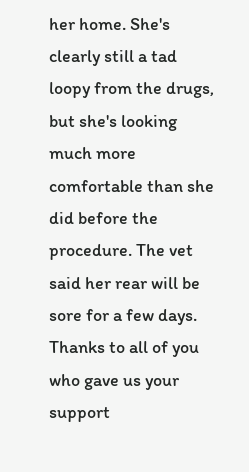her home. She's clearly still a tad loopy from the drugs, but she's looking much more comfortable than she did before the procedure. The vet said her rear will be sore for a few days. Thanks to all of you who gave us your support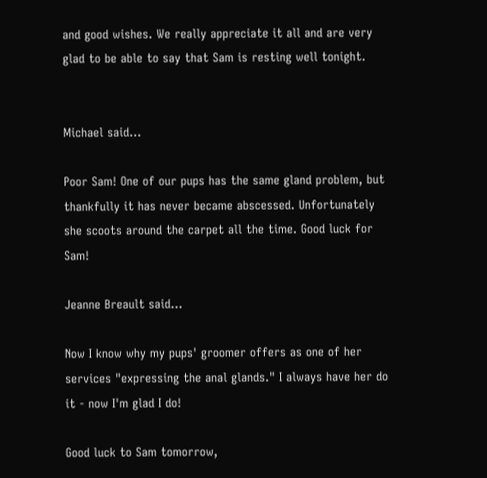and good wishes. We really appreciate it all and are very glad to be able to say that Sam is resting well tonight.


Michael said...

Poor Sam! One of our pups has the same gland problem, but thankfully it has never became abscessed. Unfortunately she scoots around the carpet all the time. Good luck for Sam!

Jeanne Breault said...

Now I know why my pups' groomer offers as one of her services "expressing the anal glands." I always have her do it - now I'm glad I do!

Good luck to Sam tomorrow,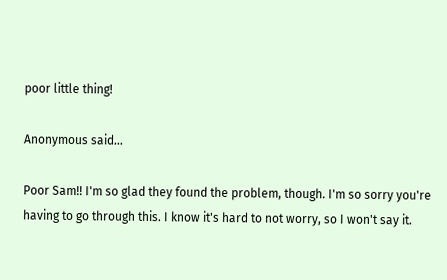poor little thing!

Anonymous said...

Poor Sam!! I'm so glad they found the problem, though. I'm so sorry you're having to go through this. I know it's hard to not worry, so I won't say it.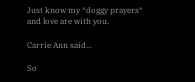Just know my *doggy prayers* and love are with you.

Carrie Ann said...

So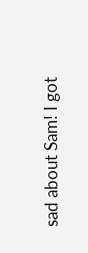sad about Sam! I got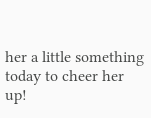her a little something today to cheer her up!